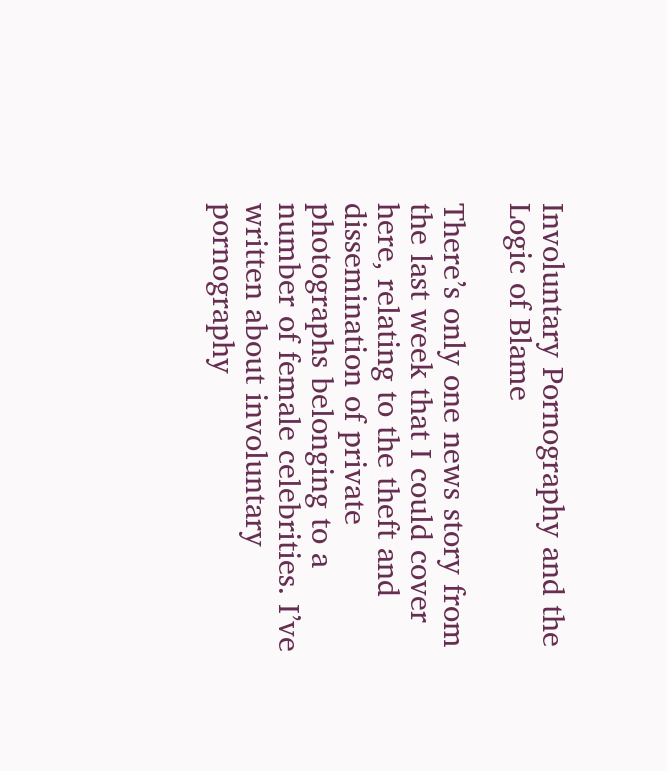Involuntary Pornography and the Logic of Blame

There’s only one news story from the last week that I could cover here, relating to the theft and dissemination of private photographs belonging to a number of female celebrities. I’ve written about involuntary pornography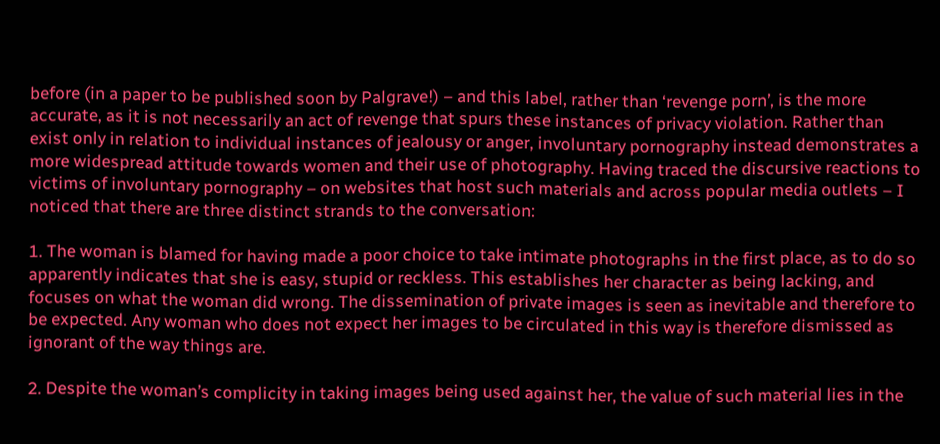before (in a paper to be published soon by Palgrave!) – and this label, rather than ‘revenge porn’, is the more accurate, as it is not necessarily an act of revenge that spurs these instances of privacy violation. Rather than exist only in relation to individual instances of jealousy or anger, involuntary pornography instead demonstrates a more widespread attitude towards women and their use of photography. Having traced the discursive reactions to victims of involuntary pornography – on websites that host such materials and across popular media outlets – I noticed that there are three distinct strands to the conversation:

1. The woman is blamed for having made a poor choice to take intimate photographs in the first place, as to do so apparently indicates that she is easy, stupid or reckless. This establishes her character as being lacking, and focuses on what the woman did wrong. The dissemination of private images is seen as inevitable and therefore to be expected. Any woman who does not expect her images to be circulated in this way is therefore dismissed as ignorant of the way things are.

2. Despite the woman’s complicity in taking images being used against her, the value of such material lies in the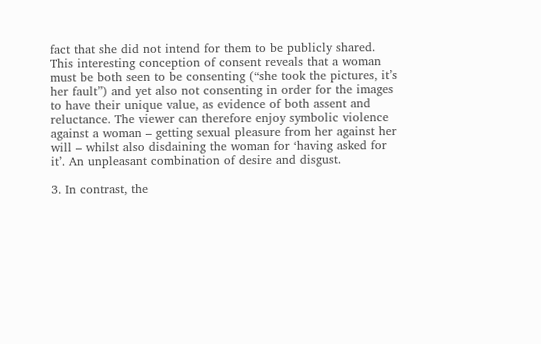fact that she did not intend for them to be publicly shared. This interesting conception of consent reveals that a woman must be both seen to be consenting (“she took the pictures, it’s her fault”) and yet also not consenting in order for the images to have their unique value, as evidence of both assent and reluctance. The viewer can therefore enjoy symbolic violence against a woman – getting sexual pleasure from her against her will – whilst also disdaining the woman for ‘having asked for it’. An unpleasant combination of desire and disgust.

3. In contrast, the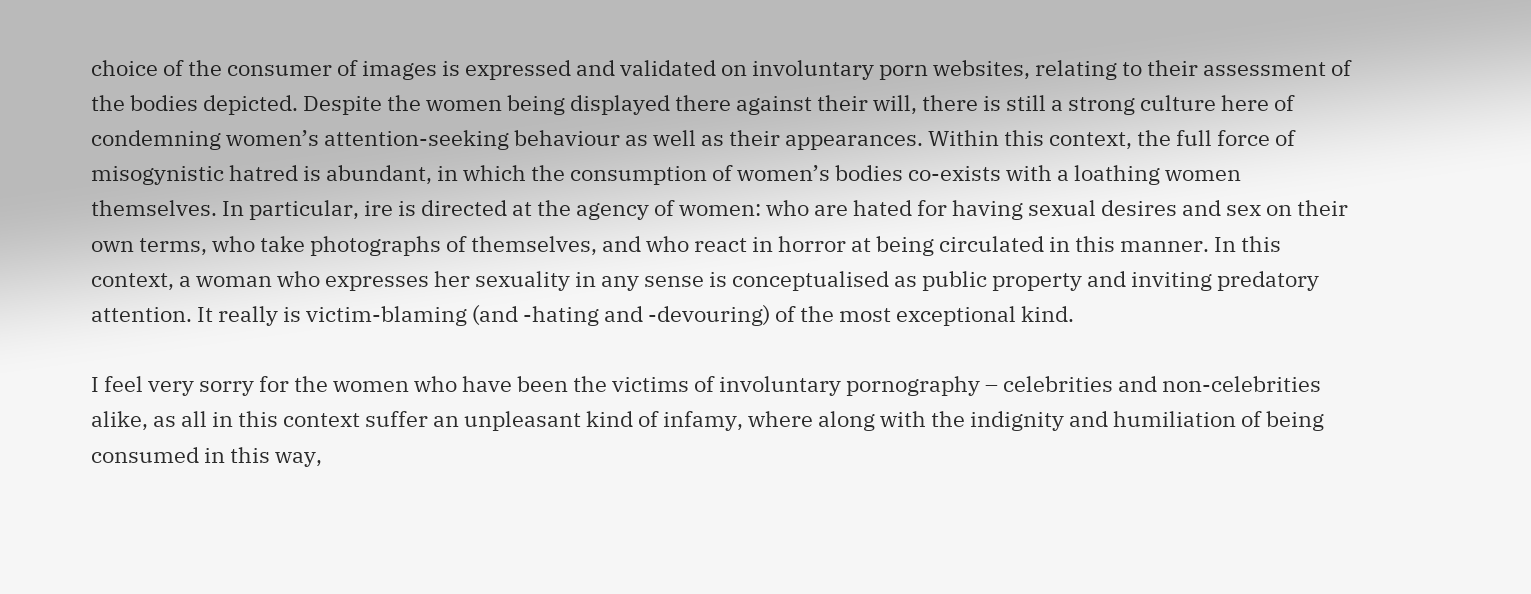choice of the consumer of images is expressed and validated on involuntary porn websites, relating to their assessment of the bodies depicted. Despite the women being displayed there against their will, there is still a strong culture here of condemning women’s attention-seeking behaviour as well as their appearances. Within this context, the full force of misogynistic hatred is abundant, in which the consumption of women’s bodies co-exists with a loathing women themselves. In particular, ire is directed at the agency of women: who are hated for having sexual desires and sex on their own terms, who take photographs of themselves, and who react in horror at being circulated in this manner. In this context, a woman who expresses her sexuality in any sense is conceptualised as public property and inviting predatory attention. It really is victim-blaming (and -hating and -devouring) of the most exceptional kind.

I feel very sorry for the women who have been the victims of involuntary pornography – celebrities and non-celebrities alike, as all in this context suffer an unpleasant kind of infamy, where along with the indignity and humiliation of being consumed in this way,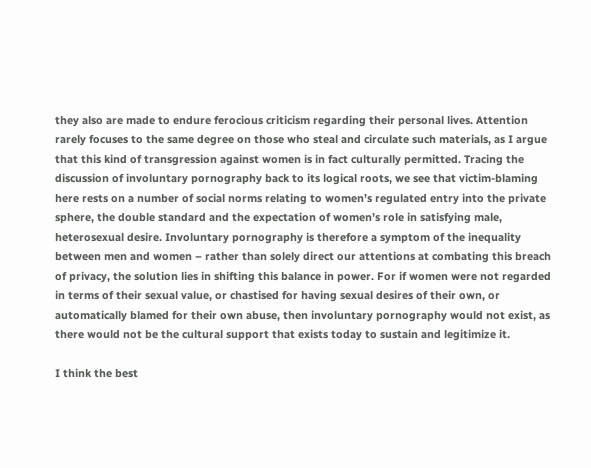they also are made to endure ferocious criticism regarding their personal lives. Attention rarely focuses to the same degree on those who steal and circulate such materials, as I argue that this kind of transgression against women is in fact culturally permitted. Tracing the discussion of involuntary pornography back to its logical roots, we see that victim-blaming here rests on a number of social norms relating to women’s regulated entry into the private sphere, the double standard and the expectation of women’s role in satisfying male, heterosexual desire. Involuntary pornography is therefore a symptom of the inequality between men and women – rather than solely direct our attentions at combating this breach of privacy, the solution lies in shifting this balance in power. For if women were not regarded in terms of their sexual value, or chastised for having sexual desires of their own, or automatically blamed for their own abuse, then involuntary pornography would not exist, as there would not be the cultural support that exists today to sustain and legitimize it.

I think the best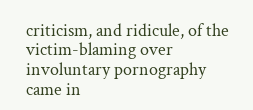criticism, and ridicule, of the victim-blaming over involuntary pornography came in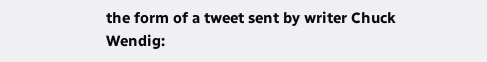the form of a tweet sent by writer Chuck Wendig: